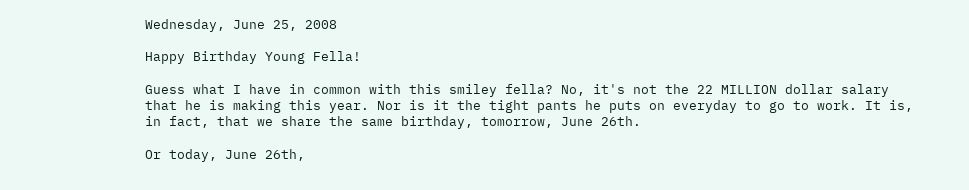Wednesday, June 25, 2008

Happy Birthday Young Fella!

Guess what I have in common with this smiley fella? No, it's not the 22 MILLION dollar salary that he is making this year. Nor is it the tight pants he puts on everyday to go to work. It is, in fact, that we share the same birthday, tomorrow, June 26th.

Or today, June 26th,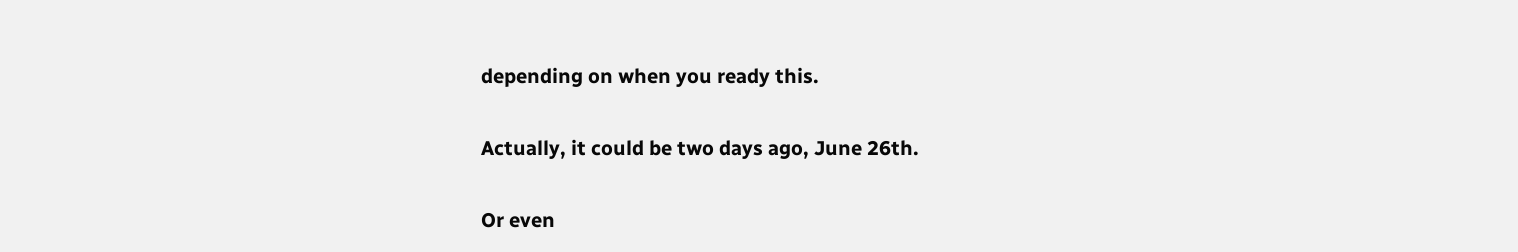depending on when you ready this.

Actually, it could be two days ago, June 26th.

Or even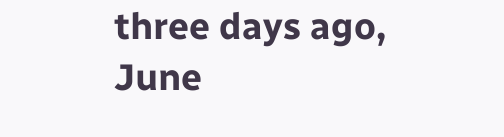three days ago, June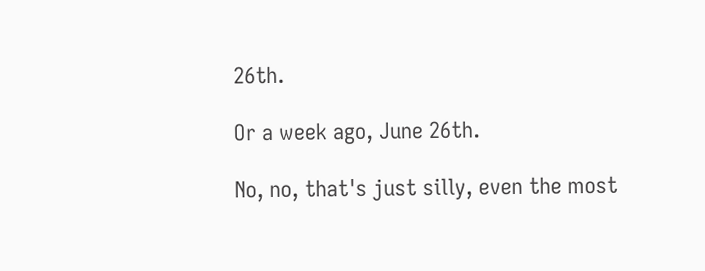26th.

Or a week ago, June 26th.

No, no, that's just silly, even the most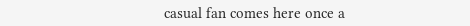casual fan comes here once a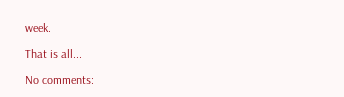week.

That is all...

No comments: